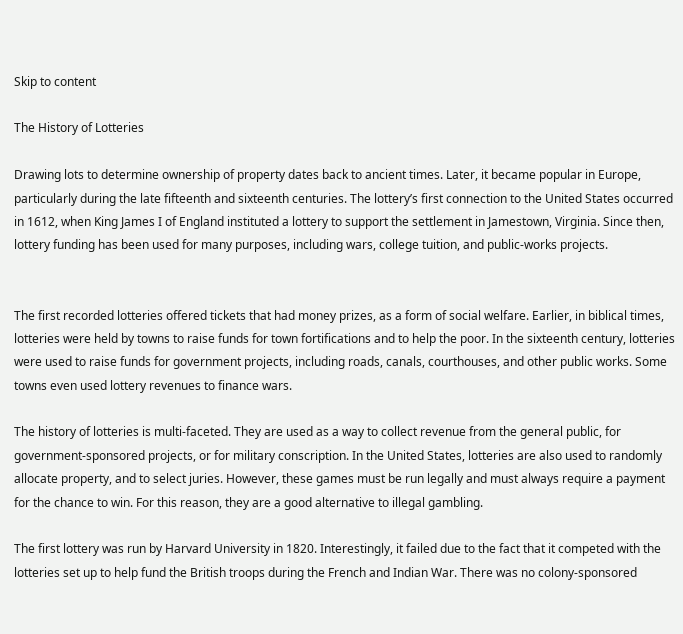Skip to content

The History of Lotteries

Drawing lots to determine ownership of property dates back to ancient times. Later, it became popular in Europe, particularly during the late fifteenth and sixteenth centuries. The lottery’s first connection to the United States occurred in 1612, when King James I of England instituted a lottery to support the settlement in Jamestown, Virginia. Since then, lottery funding has been used for many purposes, including wars, college tuition, and public-works projects.


The first recorded lotteries offered tickets that had money prizes, as a form of social welfare. Earlier, in biblical times, lotteries were held by towns to raise funds for town fortifications and to help the poor. In the sixteenth century, lotteries were used to raise funds for government projects, including roads, canals, courthouses, and other public works. Some towns even used lottery revenues to finance wars.

The history of lotteries is multi-faceted. They are used as a way to collect revenue from the general public, for government-sponsored projects, or for military conscription. In the United States, lotteries are also used to randomly allocate property, and to select juries. However, these games must be run legally and must always require a payment for the chance to win. For this reason, they are a good alternative to illegal gambling.

The first lottery was run by Harvard University in 1820. Interestingly, it failed due to the fact that it competed with the lotteries set up to help fund the British troops during the French and Indian War. There was no colony-sponsored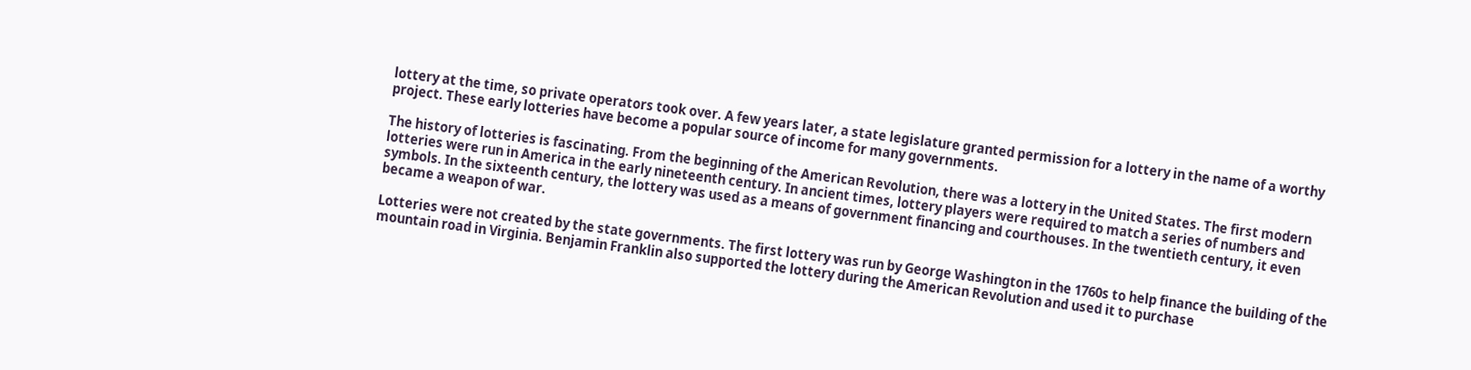lottery at the time, so private operators took over. A few years later, a state legislature granted permission for a lottery in the name of a worthy project. These early lotteries have become a popular source of income for many governments.

The history of lotteries is fascinating. From the beginning of the American Revolution, there was a lottery in the United States. The first modern lotteries were run in America in the early nineteenth century. In ancient times, lottery players were required to match a series of numbers and symbols. In the sixteenth century, the lottery was used as a means of government financing and courthouses. In the twentieth century, it even became a weapon of war.

Lotteries were not created by the state governments. The first lottery was run by George Washington in the 1760s to help finance the building of the mountain road in Virginia. Benjamin Franklin also supported the lottery during the American Revolution and used it to purchase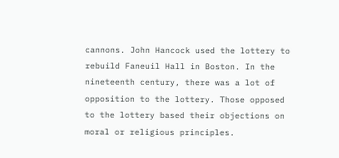cannons. John Hancock used the lottery to rebuild Faneuil Hall in Boston. In the nineteenth century, there was a lot of opposition to the lottery. Those opposed to the lottery based their objections on moral or religious principles.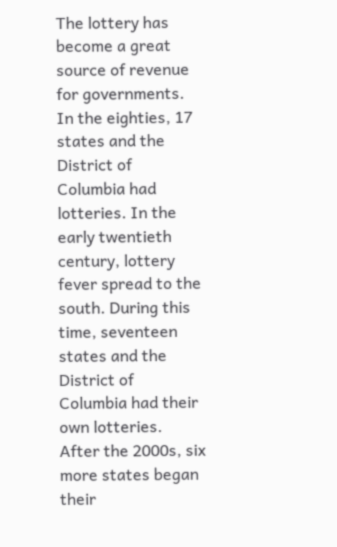The lottery has become a great source of revenue for governments. In the eighties, 17 states and the District of Columbia had lotteries. In the early twentieth century, lottery fever spread to the south. During this time, seventeen states and the District of Columbia had their own lotteries. After the 2000s, six more states began their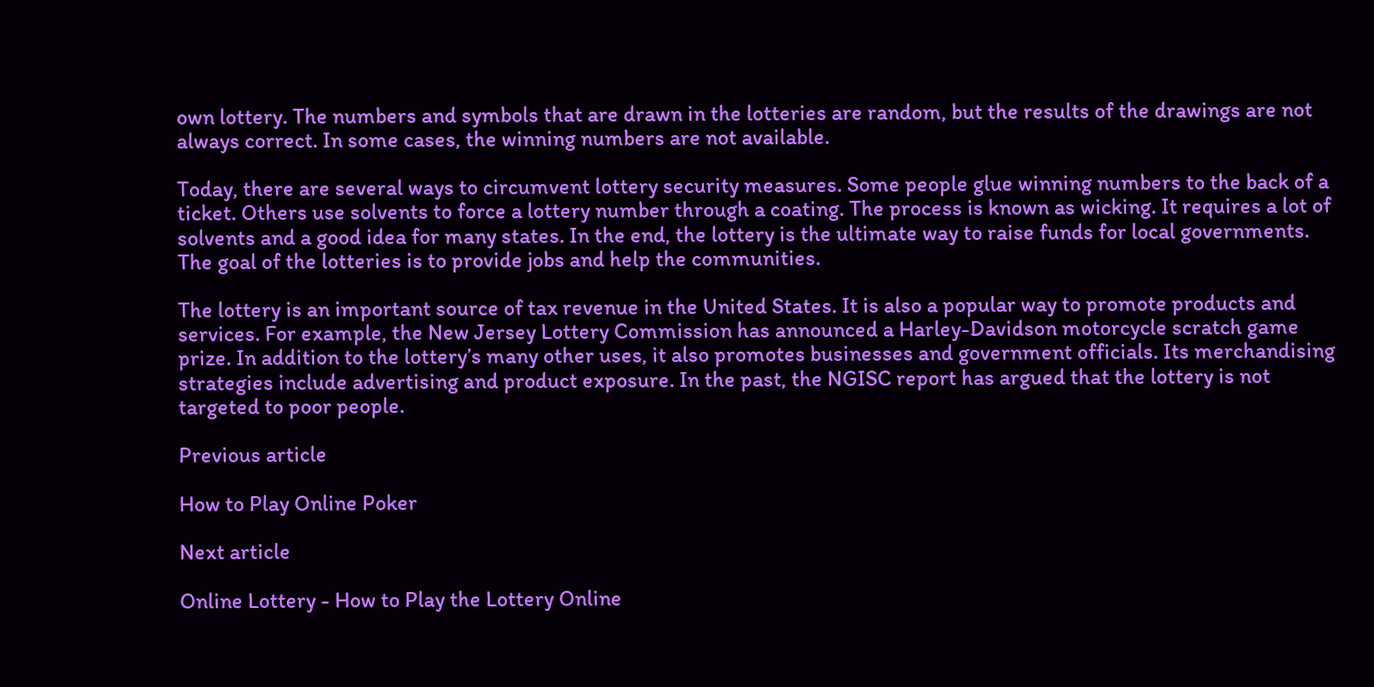own lottery. The numbers and symbols that are drawn in the lotteries are random, but the results of the drawings are not always correct. In some cases, the winning numbers are not available.

Today, there are several ways to circumvent lottery security measures. Some people glue winning numbers to the back of a ticket. Others use solvents to force a lottery number through a coating. The process is known as wicking. It requires a lot of solvents and a good idea for many states. In the end, the lottery is the ultimate way to raise funds for local governments. The goal of the lotteries is to provide jobs and help the communities.

The lottery is an important source of tax revenue in the United States. It is also a popular way to promote products and services. For example, the New Jersey Lottery Commission has announced a Harley-Davidson motorcycle scratch game prize. In addition to the lottery’s many other uses, it also promotes businesses and government officials. Its merchandising strategies include advertising and product exposure. In the past, the NGISC report has argued that the lottery is not targeted to poor people.

Previous article

How to Play Online Poker

Next article

Online Lottery - How to Play the Lottery Online